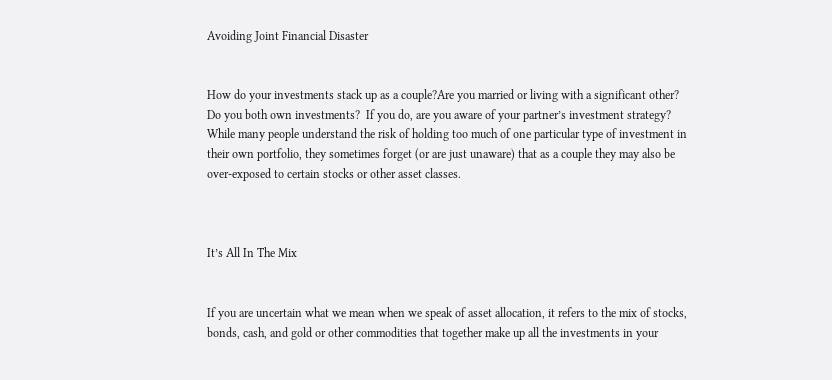Avoiding Joint Financial Disaster


How do your investments stack up as a couple?Are you married or living with a significant other?  Do you both own investments?  If you do, are you aware of your partner’s investment strategy?  While many people understand the risk of holding too much of one particular type of investment in their own portfolio, they sometimes forget (or are just unaware) that as a couple they may also be over-exposed to certain stocks or other asset classes.



It’s All In The Mix


If you are uncertain what we mean when we speak of asset allocation, it refers to the mix of stocks, bonds, cash, and gold or other commodities that together make up all the investments in your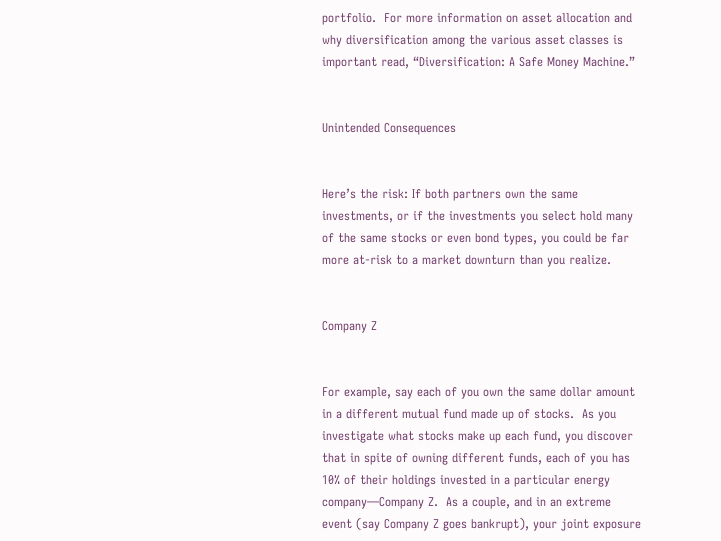portfolio.  For more information on asset allocation and why diversification among the various asset classes is important read, “Diversification: A Safe Money Machine.”


Unintended Consequences


Here’s the risk: If both partners own the same investments, or if the investments you select hold many of the same stocks or even bond types, you could be far more at-risk to a market downturn than you realize.


Company Z


For example, say each of you own the same dollar amount in a different mutual fund made up of stocks.  As you investigate what stocks make up each fund, you discover that in spite of owning different funds, each of you has 10% of their holdings invested in a particular energy company—Company Z.  As a couple, and in an extreme event (say Company Z goes bankrupt), your joint exposure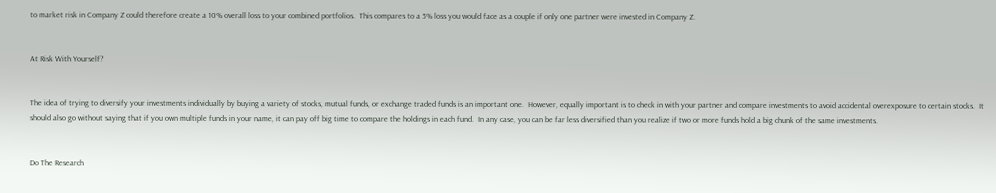to market risk in Company Z could therefore create a 10% overall loss to your combined portfolios.  This compares to a 5% loss you would face as a couple if only one partner were invested in Company Z.


At Risk With Yourself?


The idea of trying to diversify your investments individually by buying a variety of stocks, mutual funds, or exchange traded funds is an important one.  However, equally important is to check in with your partner and compare investments to avoid accidental overexposure to certain stocks.  It should also go without saying that if you own multiple funds in your name, it can pay off big time to compare the holdings in each fund.  In any case, you can be far less diversified than you realize if two or more funds hold a big chunk of the same investments.


Do The Research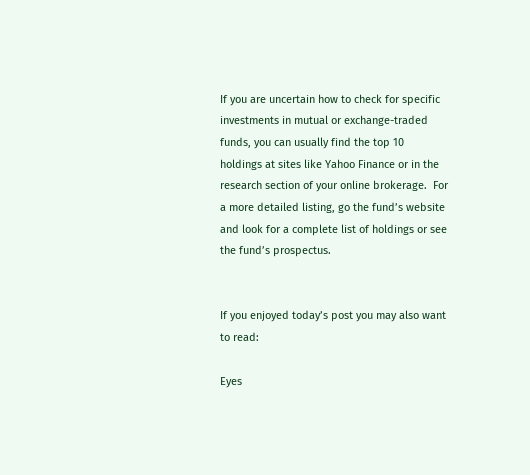If you are uncertain how to check for specific investments in mutual or exchange-traded funds, you can usually find the top 10 holdings at sites like Yahoo Finance or in the research section of your online brokerage.  For a more detailed listing, go the fund’s website and look for a complete list of holdings or see the fund’s prospectus.


If you enjoyed today’s post you may also want to read:

Eyes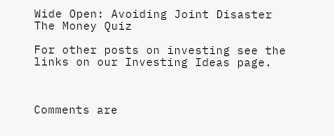Wide Open: Avoiding Joint Disaster
The Money Quiz

For other posts on investing see the links on our Investing Ideas page.



Comments are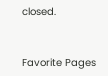closed.


Favorite Pages